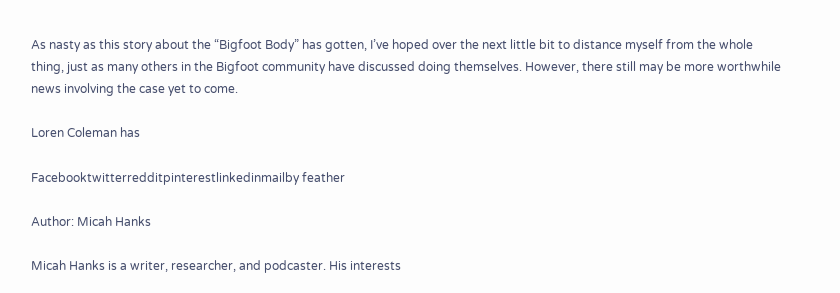As nasty as this story about the “Bigfoot Body” has gotten, I’ve hoped over the next little bit to distance myself from the whole thing, just as many others in the Bigfoot community have discussed doing themselves. However, there still may be more worthwhile news involving the case yet to come.

Loren Coleman has

Facebooktwitterredditpinterestlinkedinmailby feather

Author: Micah Hanks

Micah Hanks is a writer, researcher, and podcaster. His interests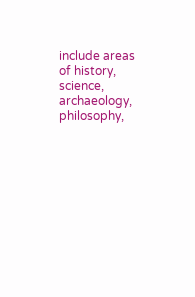include areas of history, science, archaeology, philosophy,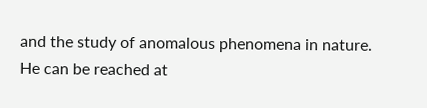and the study of anomalous phenomena in nature. He can be reached at